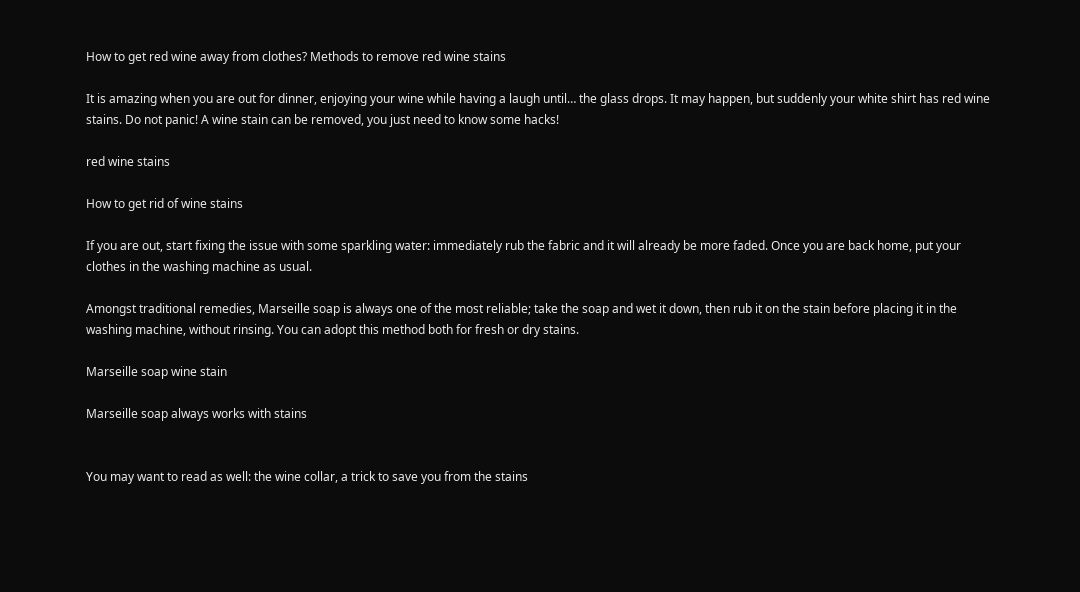How to get red wine away from clothes? Methods to remove red wine stains

It is amazing when you are out for dinner, enjoying your wine while having a laugh until… the glass drops. It may happen, but suddenly your white shirt has red wine stains. Do not panic! A wine stain can be removed, you just need to know some hacks!

red wine stains

How to get rid of wine stains

If you are out, start fixing the issue with some sparkling water: immediately rub the fabric and it will already be more faded. Once you are back home, put your clothes in the washing machine as usual.

Amongst traditional remedies, Marseille soap is always one of the most reliable; take the soap and wet it down, then rub it on the stain before placing it in the washing machine, without rinsing. You can adopt this method both for fresh or dry stains.

Marseille soap wine stain

Marseille soap always works with stains


You may want to read as well: the wine collar, a trick to save you from the stains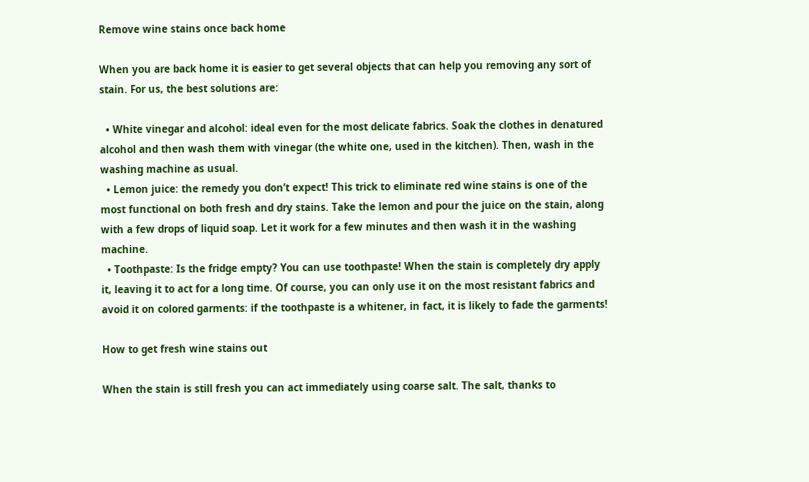Remove wine stains once back home

When you are back home it is easier to get several objects that can help you removing any sort of stain. For us, the best solutions are:

  • White vinegar and alcohol: ideal even for the most delicate fabrics. Soak the clothes in denatured alcohol and then wash them with vinegar (the white one, used in the kitchen). Then, wash in the washing machine as usual.
  • Lemon juice: the remedy you don’t expect! This trick to eliminate red wine stains is one of the most functional on both fresh and dry stains. Take the lemon and pour the juice on the stain, along with a few drops of liquid soap. Let it work for a few minutes and then wash it in the washing machine.
  • Toothpaste: Is the fridge empty? You can use toothpaste! When the stain is completely dry apply it, leaving it to act for a long time. Of course, you can only use it on the most resistant fabrics and avoid it on colored garments: if the toothpaste is a whitener, in fact, it is likely to fade the garments!

How to get fresh wine stains out

When the stain is still fresh you can act immediately using coarse salt. The salt, thanks to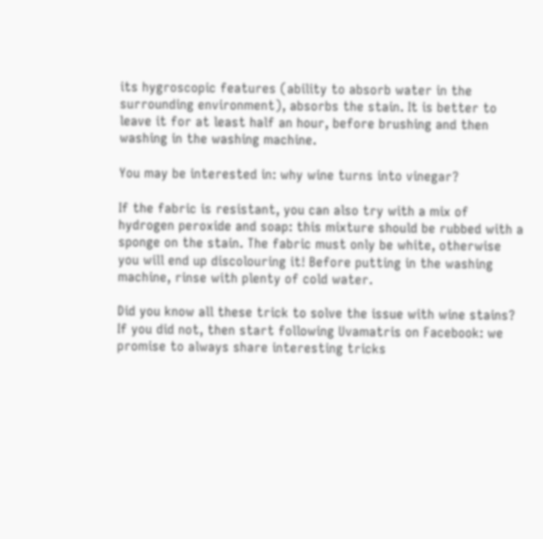its hygroscopic features (ability to absorb water in the surrounding environment), absorbs the stain. It is better to leave it for at least half an hour, before brushing and then washing in the washing machine.

You may be interested in: why wine turns into vinegar?

If the fabric is resistant, you can also try with a mix of hydrogen peroxide and soap: this mixture should be rubbed with a sponge on the stain. The fabric must only be white, otherwise you will end up discolouring it! Before putting in the washing machine, rinse with plenty of cold water.

Did you know all these trick to solve the issue with wine stains? If you did not, then start following Uvamatris on Facebook: we promise to always share interesting tricks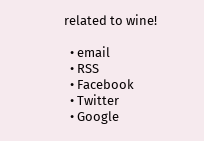related to wine!

  • email
  • RSS
  • Facebook
  • Twitter
  • Google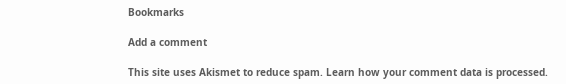Bookmarks

Add a comment

This site uses Akismet to reduce spam. Learn how your comment data is processed.